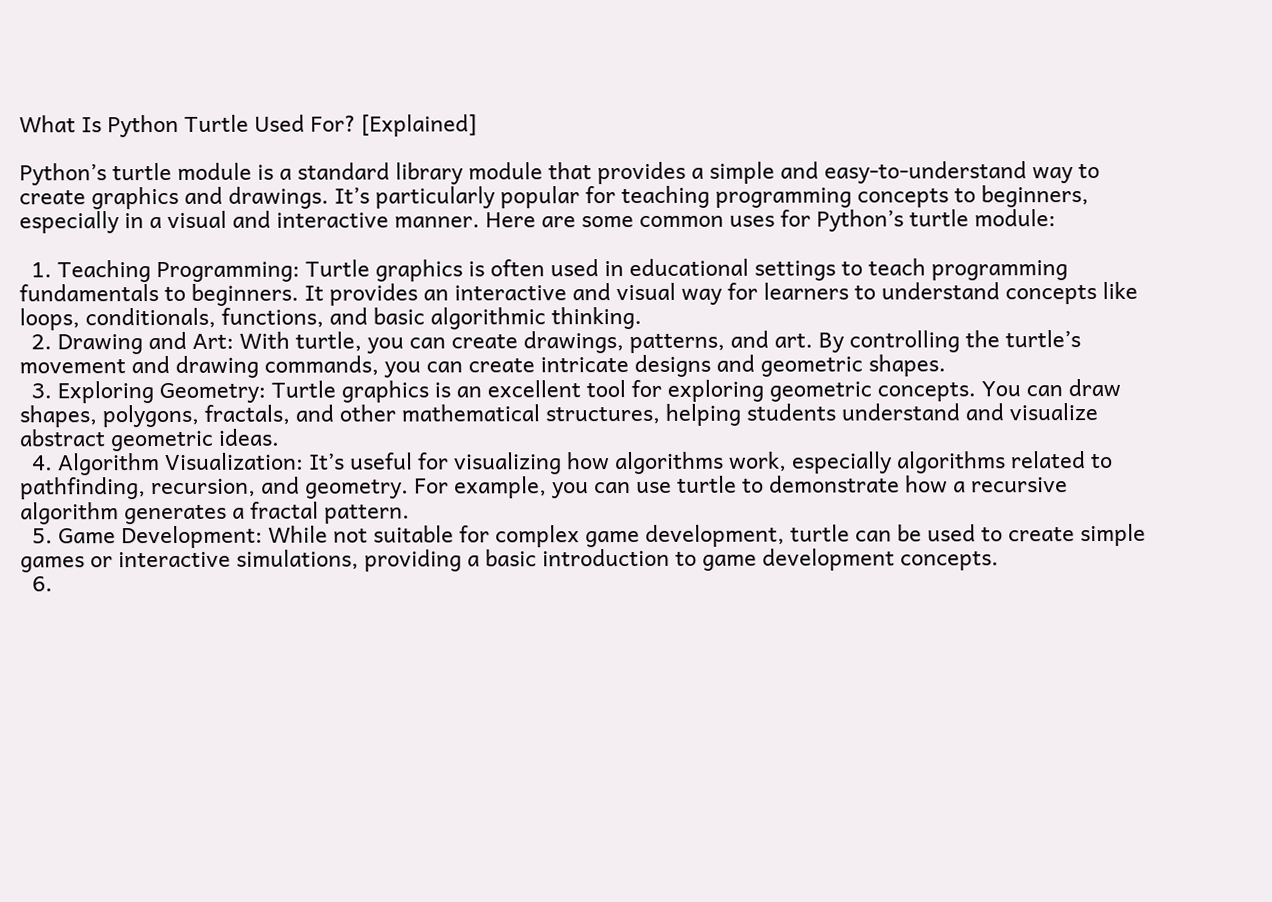What Is Python Turtle Used For? [Explained]

Python’s turtle module is a standard library module that provides a simple and easy-to-understand way to create graphics and drawings. It’s particularly popular for teaching programming concepts to beginners, especially in a visual and interactive manner. Here are some common uses for Python’s turtle module:

  1. Teaching Programming: Turtle graphics is often used in educational settings to teach programming fundamentals to beginners. It provides an interactive and visual way for learners to understand concepts like loops, conditionals, functions, and basic algorithmic thinking.
  2. Drawing and Art: With turtle, you can create drawings, patterns, and art. By controlling the turtle’s movement and drawing commands, you can create intricate designs and geometric shapes.
  3. Exploring Geometry: Turtle graphics is an excellent tool for exploring geometric concepts. You can draw shapes, polygons, fractals, and other mathematical structures, helping students understand and visualize abstract geometric ideas.
  4. Algorithm Visualization: It’s useful for visualizing how algorithms work, especially algorithms related to pathfinding, recursion, and geometry. For example, you can use turtle to demonstrate how a recursive algorithm generates a fractal pattern.
  5. Game Development: While not suitable for complex game development, turtle can be used to create simple games or interactive simulations, providing a basic introduction to game development concepts.
  6.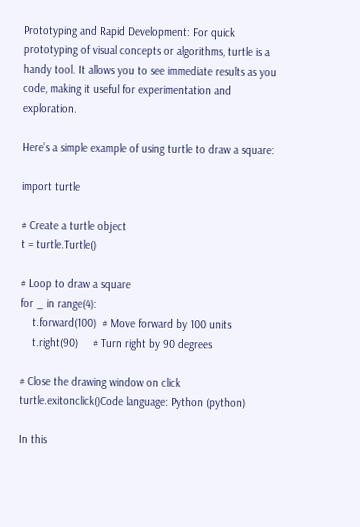Prototyping and Rapid Development: For quick prototyping of visual concepts or algorithms, turtle is a handy tool. It allows you to see immediate results as you code, making it useful for experimentation and exploration.

Here’s a simple example of using turtle to draw a square:

import turtle

# Create a turtle object
t = turtle.Turtle()

# Loop to draw a square
for _ in range(4):
    t.forward(100)  # Move forward by 100 units
    t.right(90)     # Turn right by 90 degrees

# Close the drawing window on click
turtle.exitonclick()Code language: Python (python)

In this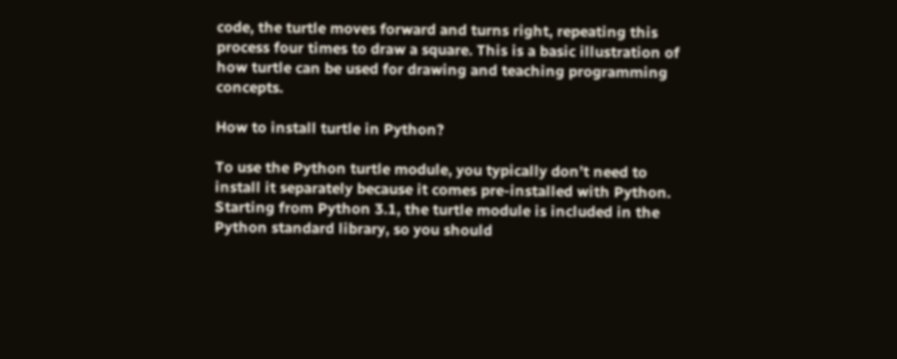code, the turtle moves forward and turns right, repeating this process four times to draw a square. This is a basic illustration of how turtle can be used for drawing and teaching programming concepts.

How to install turtle in Python?

To use the Python turtle module, you typically don’t need to install it separately because it comes pre-installed with Python. Starting from Python 3.1, the turtle module is included in the Python standard library, so you should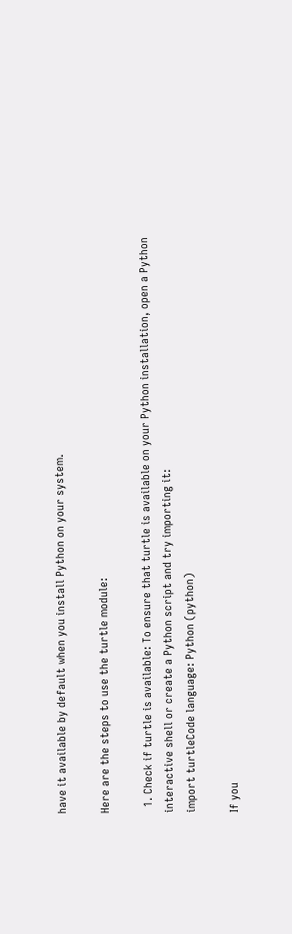have it available by default when you install Python on your system.

Here are the steps to use the turtle module:

  1. Check if turtle is available: To ensure that turtle is available on your Python installation, open a Python interactive shell or create a Python script and try importing it:
import turtleCode language: Python (python)

If you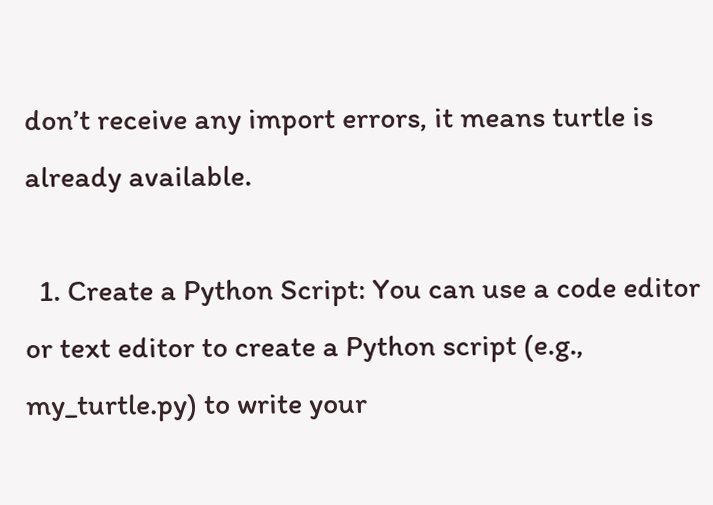don’t receive any import errors, it means turtle is already available.

  1. Create a Python Script: You can use a code editor or text editor to create a Python script (e.g., my_turtle.py) to write your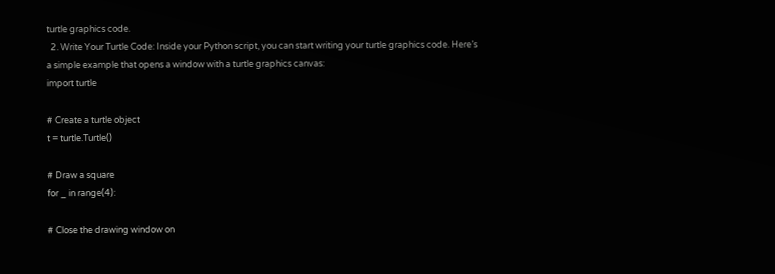turtle graphics code.
  2. Write Your Turtle Code: Inside your Python script, you can start writing your turtle graphics code. Here’s a simple example that opens a window with a turtle graphics canvas:
import turtle

# Create a turtle object
t = turtle.Turtle()

# Draw a square
for _ in range(4):

# Close the drawing window on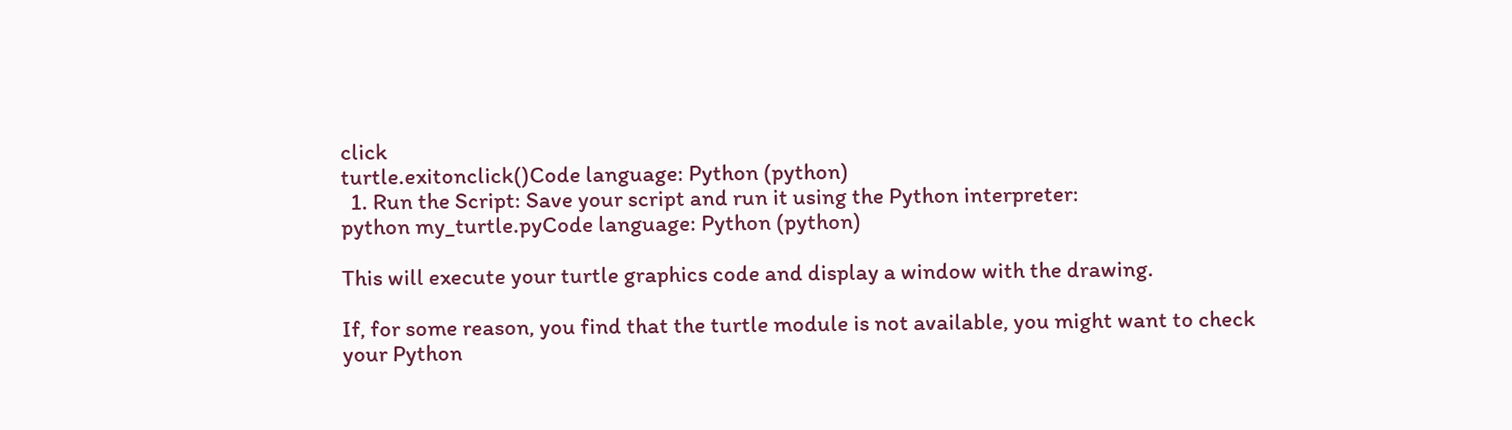click
turtle.exitonclick()Code language: Python (python)
  1. Run the Script: Save your script and run it using the Python interpreter:
python my_turtle.pyCode language: Python (python)

This will execute your turtle graphics code and display a window with the drawing.

If, for some reason, you find that the turtle module is not available, you might want to check your Python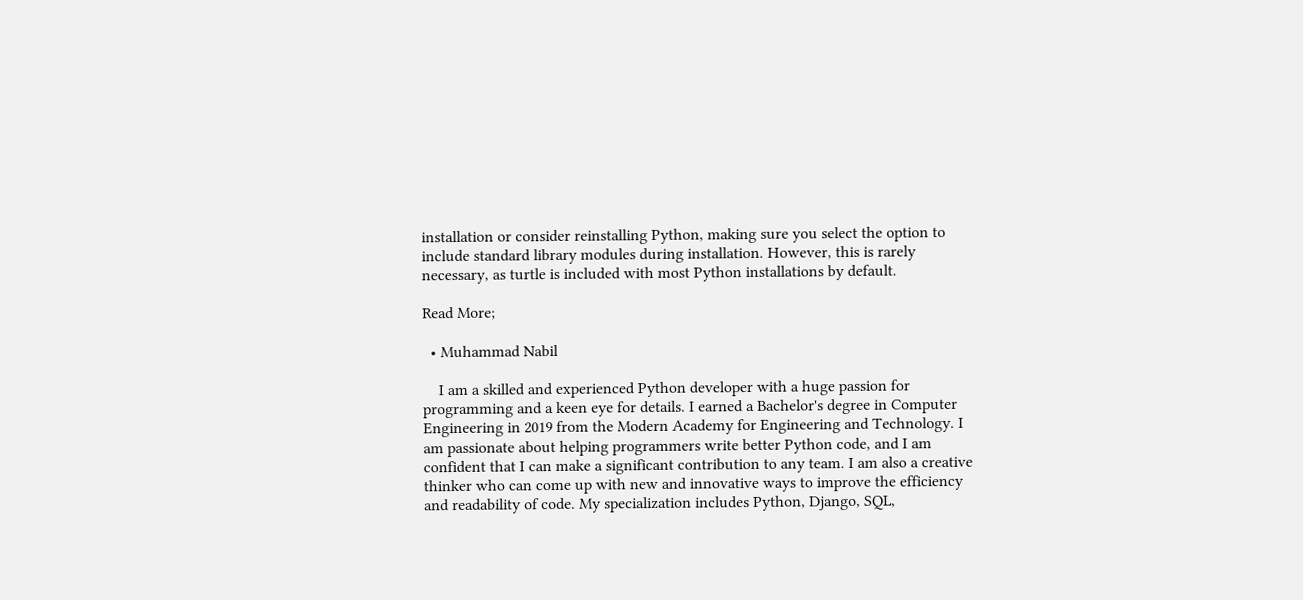installation or consider reinstalling Python, making sure you select the option to include standard library modules during installation. However, this is rarely necessary, as turtle is included with most Python installations by default.

Read More;

  • Muhammad Nabil

    I am a skilled and experienced Python developer with a huge passion for programming and a keen eye for details. I earned a Bachelor's degree in Computer Engineering in 2019 from the Modern Academy for Engineering and Technology. I am passionate about helping programmers write better Python code, and I am confident that I can make a significant contribution to any team. I am also a creative thinker who can come up with new and innovative ways to improve the efficiency and readability of code. My specialization includes Python, Django, SQL,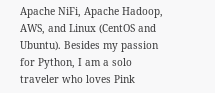Apache NiFi, Apache Hadoop, AWS, and Linux (CentOS and Ubuntu). Besides my passion for Python, I am a solo traveler who loves Pink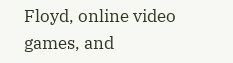Floyd, online video games, and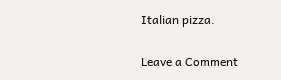Italian pizza.

Leave a Comment